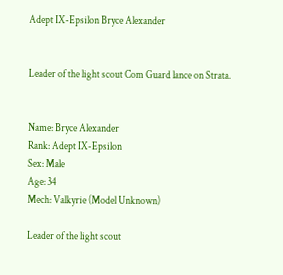Adept IX-Epsilon Bryce Alexander


Leader of the light scout Com Guard lance on Strata.


Name: Bryce Alexander
Rank: Adept IX-Epsilon
Sex: Male
Age: 34
Mech: Valkyrie (Model Unknown)

Leader of the light scout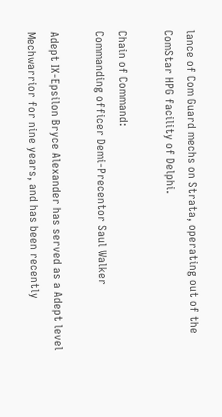lance of Com Guard mechs on Strata, operating out of the ComStar HPG facility of Delphi.

Chain of Command:
Commanding officer Demi-Precentor Saul Walker

Adept IX-Epsilon Bryce Alexander has served as a Adept level Mechwarrior for nine years, and has been recently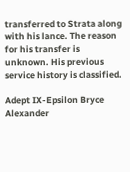transferred to Strata along with his lance. The reason for his transfer is unknown. His previous service history is classified.

Adept IX-Epsilon Bryce Alexander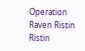Operation Raven Ristin Ristin